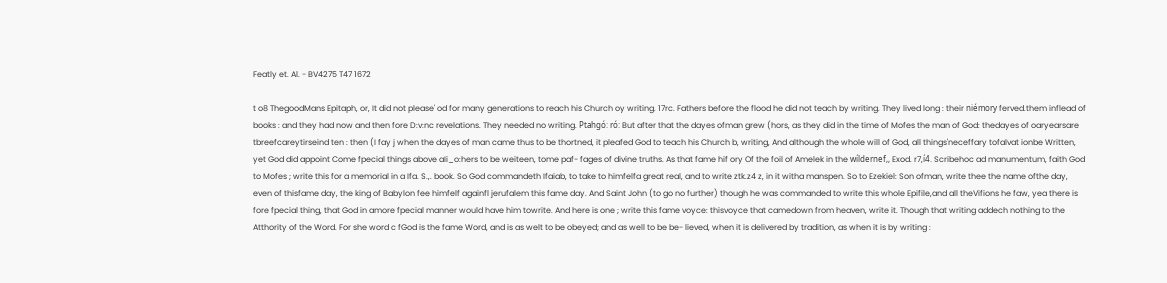Featly et. Al. - BV4275 T47 1672

t o8 ThegoodMans Epitaph, or, It did not please' od for many generations to reach his Church oy writing. 17rc. Fathers before the flood he did not teach by writing. They lived long : their niémory ferved.them inflead of books : and they had now and then fore D:v:nc revelations. They needed no writing. Ptahgó: ró: But after that the dayes ofman grew (hors, as they did in the time of Mofes the man of God: thedayes of oaryearsare tbreefcareytirseind ten : then (I fay j when the dayes of man came thus to be thortned, it pleafed God to teach his Church b, writing, And although the whole will of God, all things'neceffary tofalvat ionbe Written, yet God did appoint Come fpecial things above aIi_o:hers to be weiteen, tome paf- fages of divine truths. As that fame hif ory Of the foil of Amelek in the wíldernef,, Exod. r7,í4. Scribehoc ad manumentum, faith God to Mofes ; write this for a memorial in a Ifa. S.,. book. So God commandeth Ifaiab, to take to himfelfa great real, and to write ztk.z4 z, in it witha manspen. So to Ezekiel: Son ofman, write thee the name ofthe day, even of thisfame day, the king of Babylon fee himfelf againfl jerufalem this fame day. And Saint John (to go no further) though he was commanded to write this whole Epifile,and all theVifions he faw, yea there is fore fpecial thing, that God in amore fpecial manner would have him towrite. And here is one ; write this fame voyce: thisvoyce that camedown from heaven, write it. Though that writing addech nothing to the Atthority of the Word. For she word c fGod is the fame Word, and is as welt to be obeyed; and as well to be be- lieved, when it is delivered by tradition, as when it is by writing :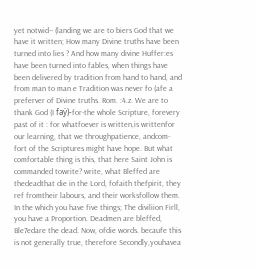yet notwid-- (landing we are to biers God that we have it written; How many Divine truths have been turned into lies ? And how many divine Huffer:es have been turned into fables, when things have been delivered by tradition from hand to hand, and from man to man e Tradition was never fo (afe a preferver of Divine truths. Rom. :4.z. We are to thank God (I faÿ)-for-the whole Scripture, forevery past of it : for whatfoever is written,is writtenfor our learning, that we throughpatience, andcom- fort of the Scriptures might have hope. But what comfortable thing is this, that here Saint John is commanded towrite? write, what Bleffed are thedeadthat die in the Lord, fofaith thefpirit, they ref fromtheir labours, and their worksfollow them. In the which you have five things; The diviliion Firll, you have a Proportion. Deadmen are bleffed, Ble7edare the dead. Now, ofdie words. becaufe this is not generally true, therefore Secondly,youhavea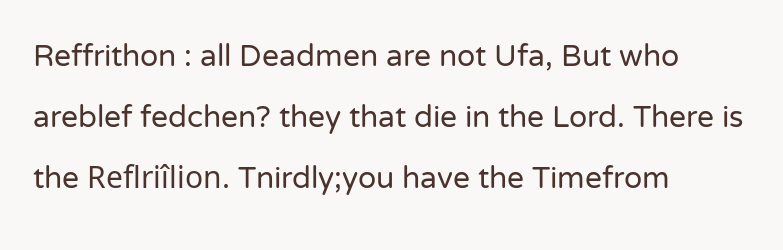Reffrithon : all Deadmen are not Ufa, But who areblef fedchen? they that die in the Lord. There is the Reflriîlion. Tnirdly;you have the Timefrom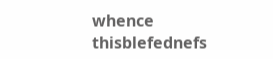whence thisblefednefs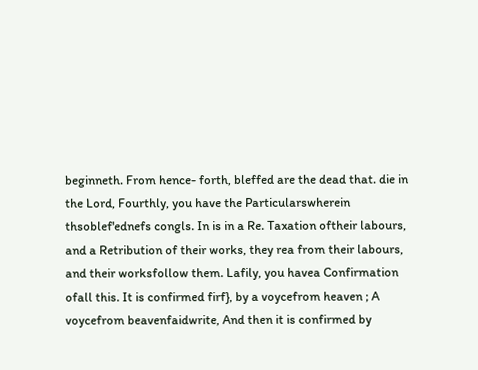beginneth. From hence- forth, bleffed are the dead that. die in the Lord, Fourthly, you have the Particularswherein thsoblef'ednefs congls. In is in a Re. Taxation oftheir labours, and a Retribution of their works, they rea from their labours, and their worksfollow them. Lafily, you havea Confirmation ofall this. It is confirmed firf}, by a voycefrom heaven ; A voycefrom beavenfaidwrite, And then it is confirmed by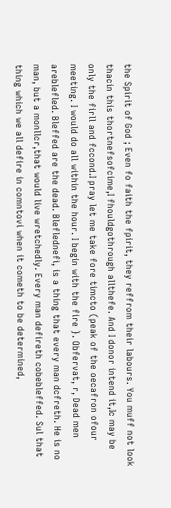the Spirit of God ; Even fo faith the fpirit, they reffrom their labours. You muff not look thacin this thortnefsofcime,I fhouldgothrough allthefe. And I donor intend it,Ic may be only the firll and fccond.I pray let me take fore timcto (peak of the oecafron ofour meeting. I would do all within the hour. I begin with the fire }. Obfervat, r, Dead men areblefled. Bleffed are the dead. Bleflednefì, is a thing that every man dcfreth. He is no man, but a monllcr,that would live wretchedly. Every man defireth cobebleffed. Sul that thing which we all defire in comntovi when it cometh to be determined,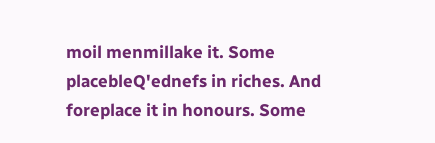moil menmillake it. Some placebleQ'ednefs in riches. And foreplace it in honours. Some